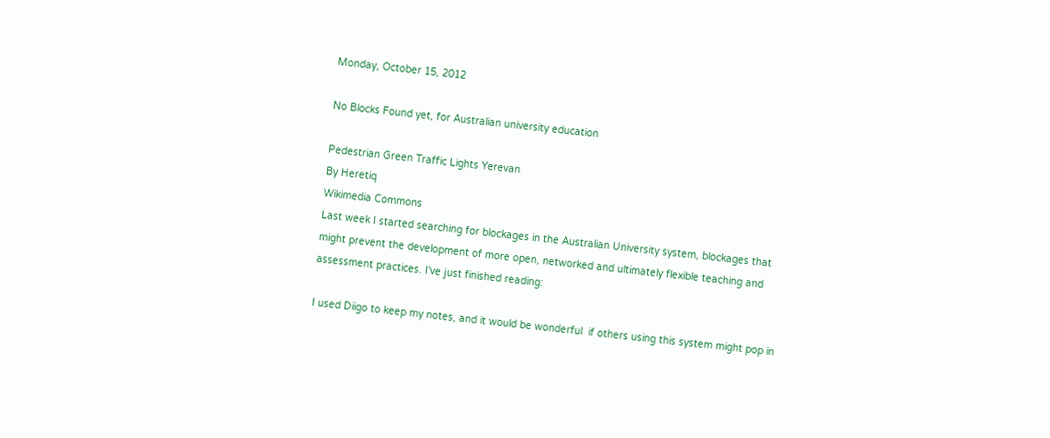Monday, October 15, 2012

No Blocks Found yet, for Australian university education

Pedestrian Green Traffic Lights Yerevan
By Heretiq
Wikimedia Commons
Last week I started searching for blockages in the Australian University system, blockages that might prevent the development of more open, networked and ultimately flexible teaching and assessment practices. I've just finished reading:

I used Diigo to keep my notes, and it would be wonderful  if others using this system might pop in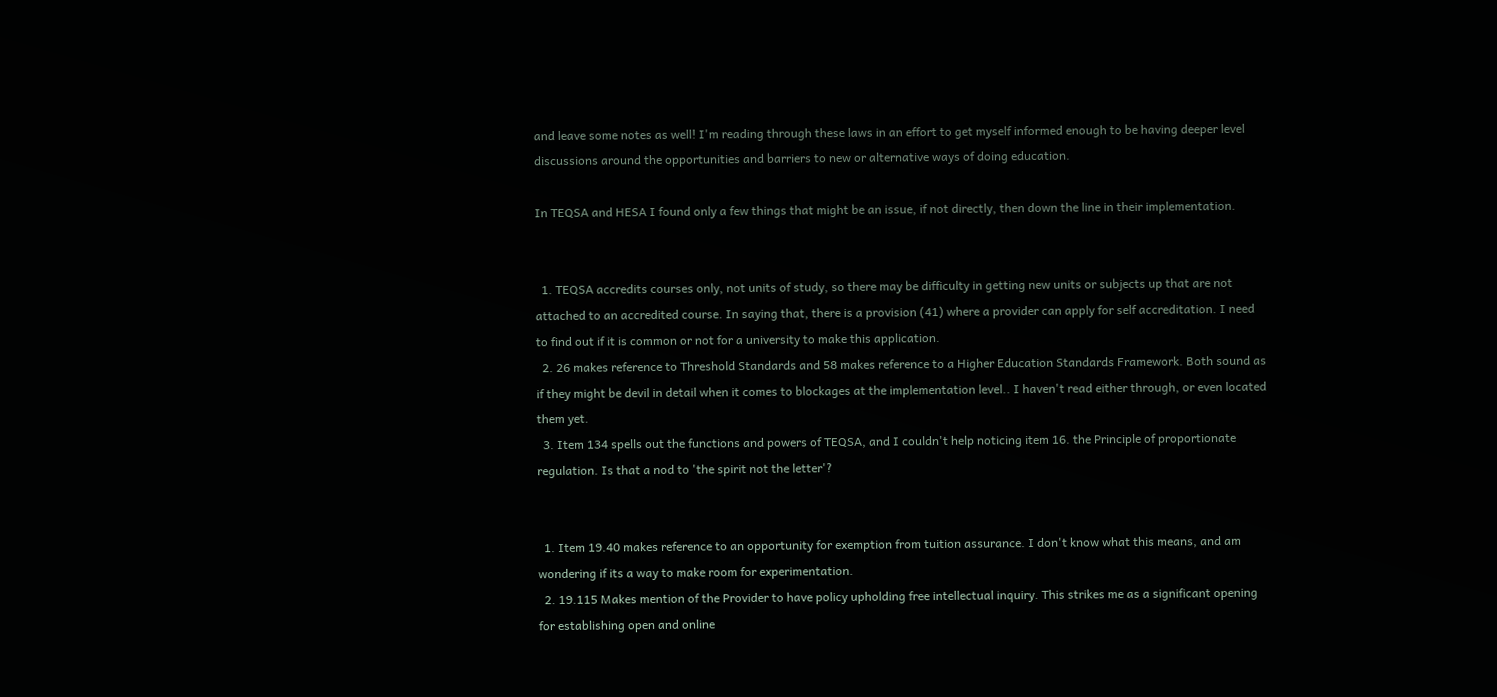and leave some notes as well! I'm reading through these laws in an effort to get myself informed enough to be having deeper level discussions around the opportunities and barriers to new or alternative ways of doing education.

In TEQSA and HESA I found only a few things that might be an issue, if not directly, then down the line in their implementation.


  1. TEQSA accredits courses only, not units of study, so there may be difficulty in getting new units or subjects up that are not attached to an accredited course. In saying that, there is a provision (41) where a provider can apply for self accreditation. I need to find out if it is common or not for a university to make this application.
  2. 26 makes reference to Threshold Standards and 58 makes reference to a Higher Education Standards Framework. Both sound as if they might be devil in detail when it comes to blockages at the implementation level.. I haven't read either through, or even located them yet.
  3. Item 134 spells out the functions and powers of TEQSA, and I couldn't help noticing item 16. the Principle of proportionate regulation. Is that a nod to 'the spirit not the letter'?


  1. Item 19.40 makes reference to an opportunity for exemption from tuition assurance. I don't know what this means, and am wondering if its a way to make room for experimentation.
  2. 19.115 Makes mention of the Provider to have policy upholding free intellectual inquiry. This strikes me as a significant opening for establishing open and online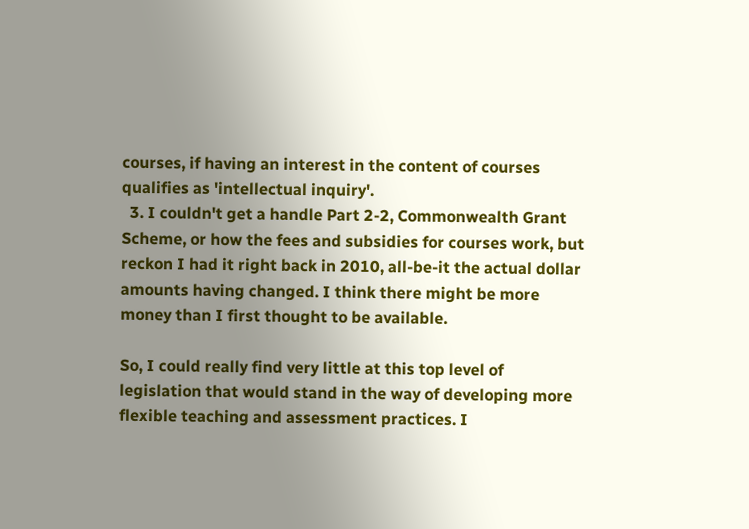courses, if having an interest in the content of courses qualifies as 'intellectual inquiry'.
  3. I couldn't get a handle Part 2-2, Commonwealth Grant Scheme, or how the fees and subsidies for courses work, but reckon I had it right back in 2010, all-be-it the actual dollar amounts having changed. I think there might be more money than I first thought to be available.

So, I could really find very little at this top level of legislation that would stand in the way of developing more flexible teaching and assessment practices. I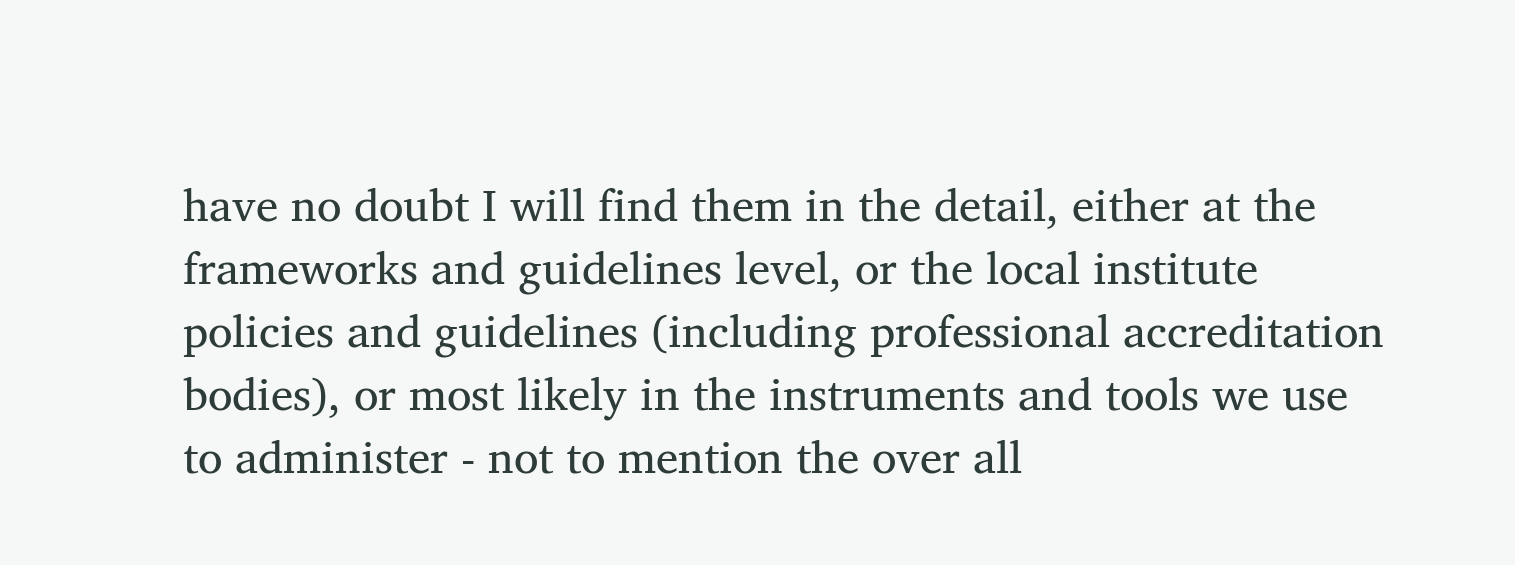have no doubt I will find them in the detail, either at the frameworks and guidelines level, or the local institute policies and guidelines (including professional accreditation bodies), or most likely in the instruments and tools we use to administer - not to mention the over all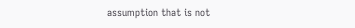assumption that is not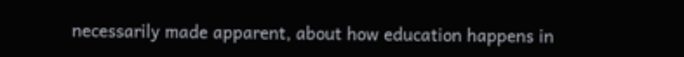necessarily made apparent, about how education happens in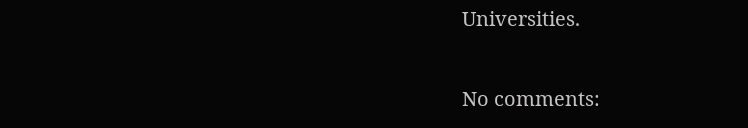Universities.

No comments: